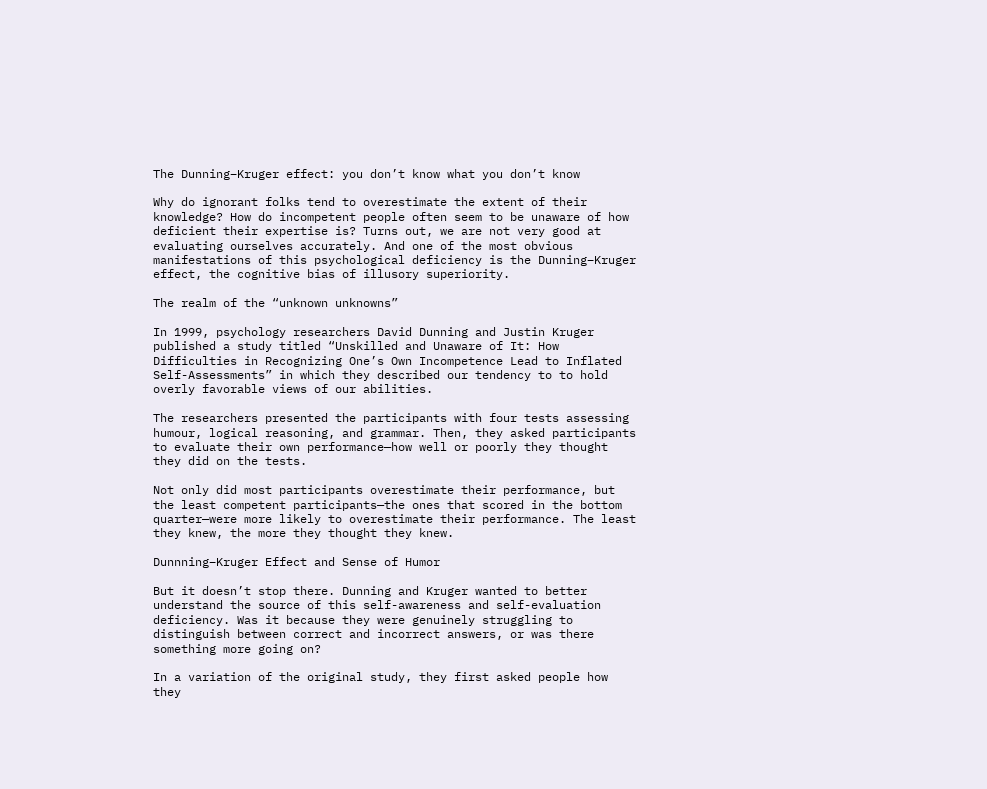The Dunning–Kruger effect: you don’t know what you don’t know

Why do ignorant folks tend to overestimate the extent of their knowledge? How do incompetent people often seem to be unaware of how deficient their expertise is? Turns out, we are not very good at evaluating ourselves accurately. And one of the most obvious manifestations of this psychological deficiency is the Dunning–Kruger effect, the cognitive bias of illusory superiority.

The realm of the “unknown unknowns”

In 1999, psychology researchers David Dunning and Justin Kruger published a study titled “Unskilled and Unaware of It: How Difficulties in Recognizing One’s Own Incompetence Lead to Inflated Self-Assessments” in which they described our tendency to to hold overly favorable views of our abilities.

The researchers presented the participants with four tests assessing humour, logical reasoning, and grammar. Then, they asked participants to evaluate their own performance—how well or poorly they thought they did on the tests.

Not only did most participants overestimate their performance, but the least competent participants—the ones that scored in the bottom quarter—were more likely to overestimate their performance. The least they knew, the more they thought they knew.

Dunnning–Kruger Effect and Sense of Humor

But it doesn’t stop there. Dunning and Kruger wanted to better understand the source of this self-awareness and self-evaluation deficiency. Was it because they were genuinely struggling to distinguish between correct and incorrect answers, or was there something more going on?

In a variation of the original study, they first asked people how they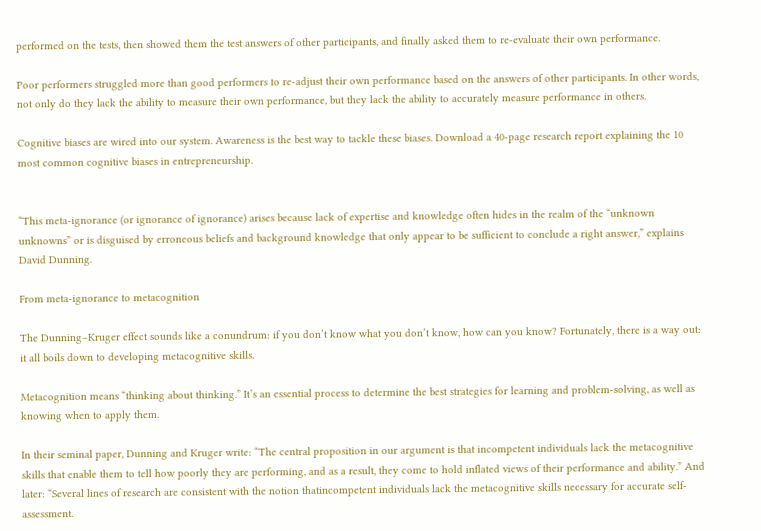performed on the tests, then showed them the test answers of other participants, and finally asked them to re-evaluate their own performance.

Poor performers struggled more than good performers to re-adjust their own performance based on the answers of other participants. In other words, not only do they lack the ability to measure their own performance, but they lack the ability to accurately measure performance in others.

Cognitive biases are wired into our system. Awareness is the best way to tackle these biases. Download a 40-page research report explaining the 10 most common cognitive biases in entrepreneurship.


“This meta-ignorance (or ignorance of ignorance) arises because lack of expertise and knowledge often hides in the realm of the “unknown unknowns” or is disguised by erroneous beliefs and background knowledge that only appear to be sufficient to conclude a right answer,” explains David Dunning.

From meta-ignorance to metacognition

The Dunning–Kruger effect sounds like a conundrum: if you don’t know what you don’t know, how can you know? Fortunately, there is a way out: it all boils down to developing metacognitive skills.

Metacognition means “thinking about thinking.” It’s an essential process to determine the best strategies for learning and problem-solving, as well as knowing when to apply them.

In their seminal paper, Dunning and Kruger write: “The central proposition in our argument is that incompetent individuals lack the metacognitive skills that enable them to tell how poorly they are performing, and as a result, they come to hold inflated views of their performance and ability.” And later: “Several lines of research are consistent with the notion thatincompetent individuals lack the metacognitive skills necessary for accurate self-assessment.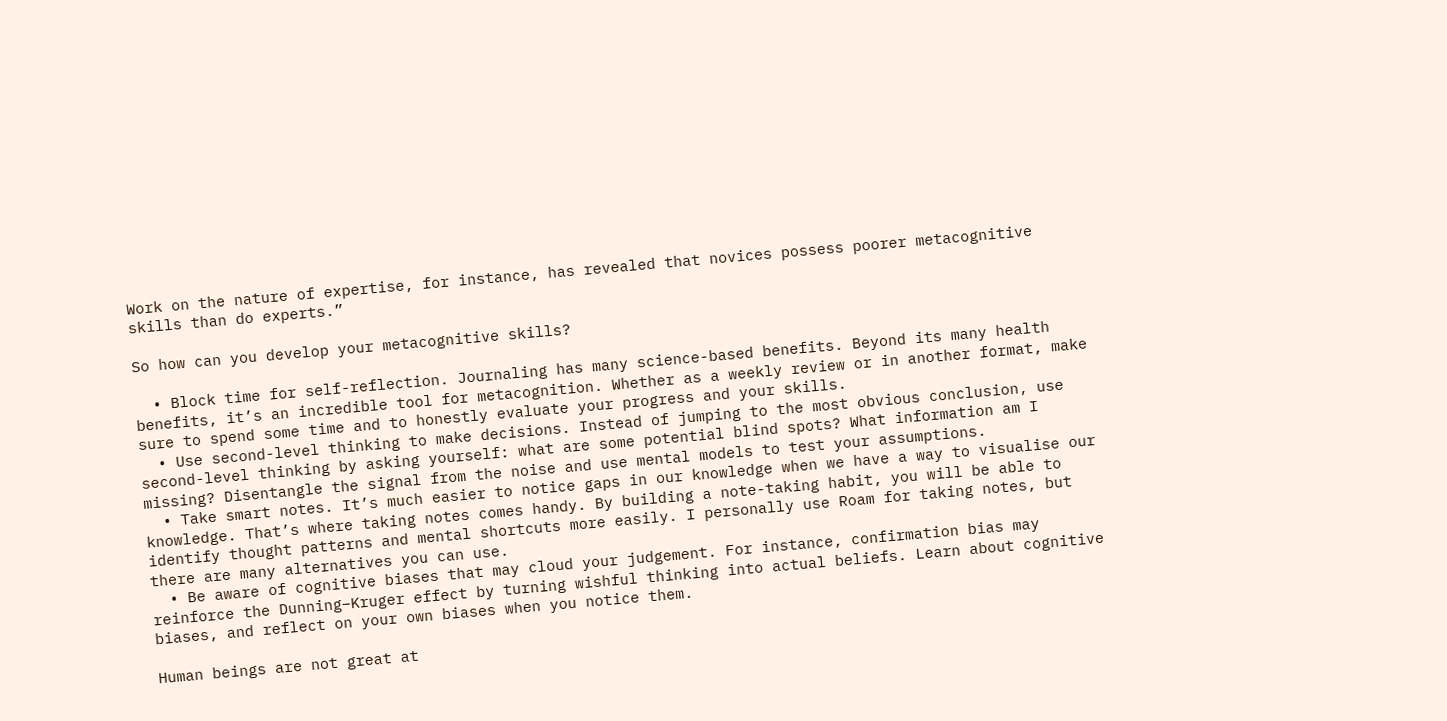Work on the nature of expertise, for instance, has revealed that novices possess poorer metacognitive skills than do experts.”

So how can you develop your metacognitive skills?

  • Block time for self-reflection. Journaling has many science-based benefits. Beyond its many health benefits, it’s an incredible tool for metacognition. Whether as a weekly review or in another format, make sure to spend some time and to honestly evaluate your progress and your skills.
  • Use second-level thinking to make decisions. Instead of jumping to the most obvious conclusion, use second-level thinking by asking yourself: what are some potential blind spots? What information am I missing? Disentangle the signal from the noise and use mental models to test your assumptions.
  • Take smart notes. It’s much easier to notice gaps in our knowledge when we have a way to visualise our knowledge. That’s where taking notes comes handy. By building a note-taking habit, you will be able to identify thought patterns and mental shortcuts more easily. I personally use Roam for taking notes, but there are many alternatives you can use.
  • Be aware of cognitive biases that may cloud your judgement. For instance, confirmation bias may reinforce the Dunning–Kruger effect by turning wishful thinking into actual beliefs. Learn about cognitive biases, and reflect on your own biases when you notice them.

Human beings are not great at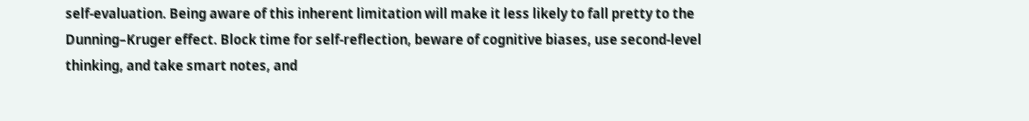self-evaluation. Being aware of this inherent limitation will make it less likely to fall pretty to the Dunning–Kruger effect. Block time for self-reflection, beware of cognitive biases, use second-level thinking, and take smart notes, and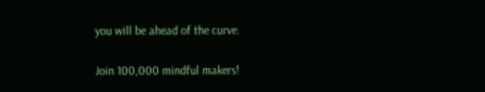you will be ahead of the curve.

Join 100,000 mindful makers!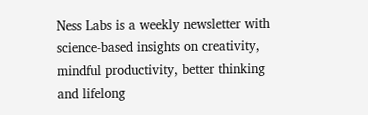Ness Labs is a weekly newsletter with science-based insights on creativity, mindful productivity, better thinking and lifelong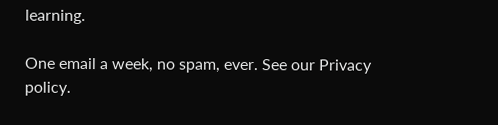learning.

One email a week, no spam, ever. See our Privacy policy.